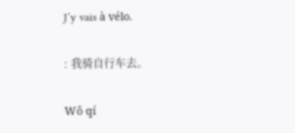J’y vais à vélo.

: 我骑自行车去。

Wǒ qí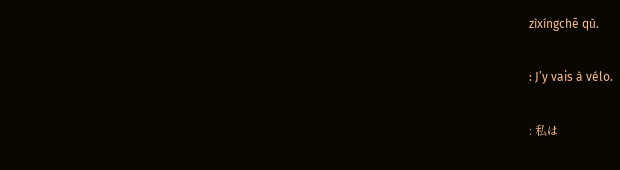zìxíngchē qù.

: J’y vais à vélo.

: 私は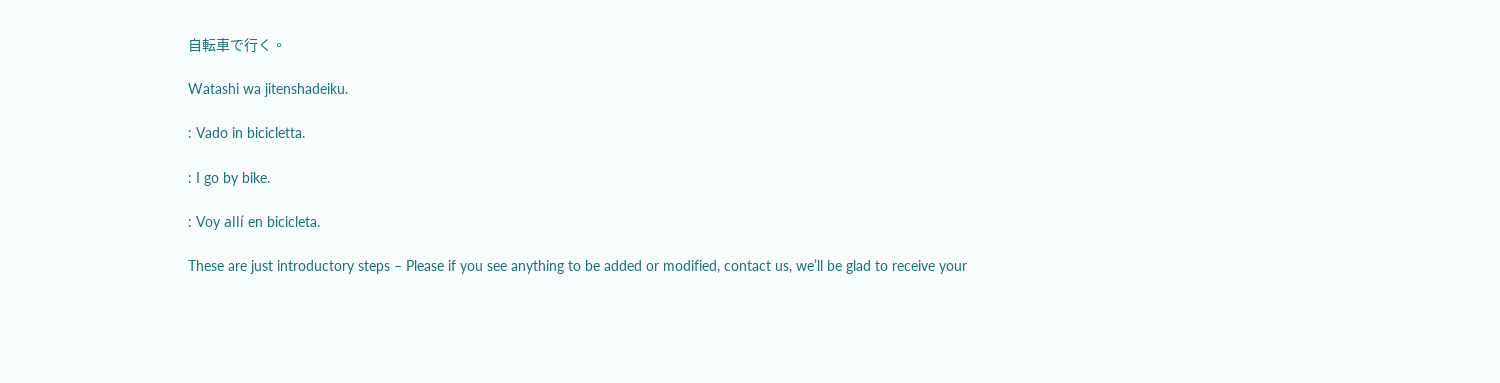自転車で行く。

Watashi wa jitenshadeiku.

: Vado in bicicletta.

: I go by bike.

: Voy allí en bicicleta.

These are just introductory steps – Please if you see anything to be added or modified, contact us, we’ll be glad to receive your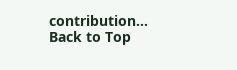contribution...
Back to Top